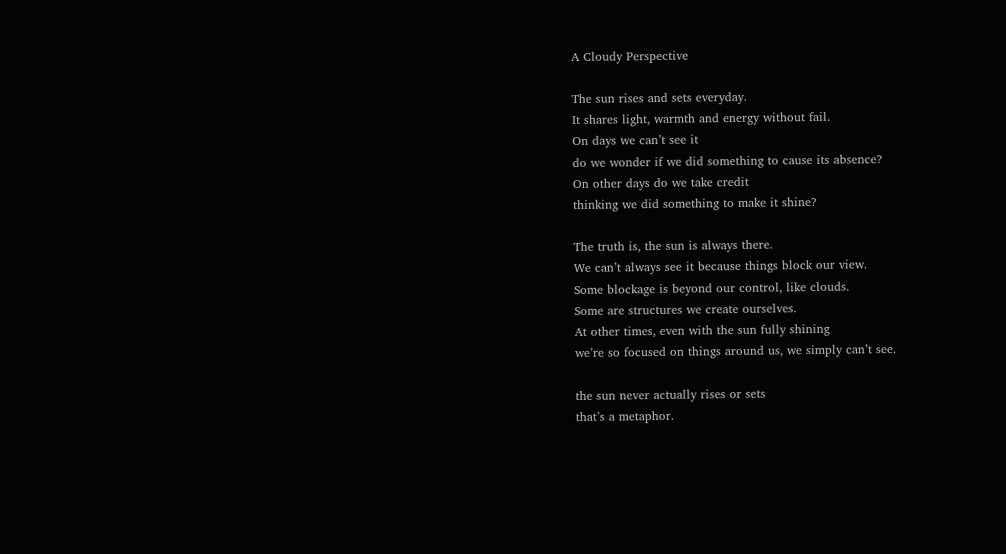A Cloudy Perspective

The sun rises and sets everyday.
It shares light, warmth and energy without fail.
On days we can’t see it
do we wonder if we did something to cause its absence?
On other days do we take credit
thinking we did something to make it shine?

The truth is, the sun is always there.
We can’t always see it because things block our view.
Some blockage is beyond our control, like clouds.
Some are structures we create ourselves.
At other times, even with the sun fully shining
we’re so focused on things around us, we simply can’t see.

the sun never actually rises or sets
that’s a metaphor.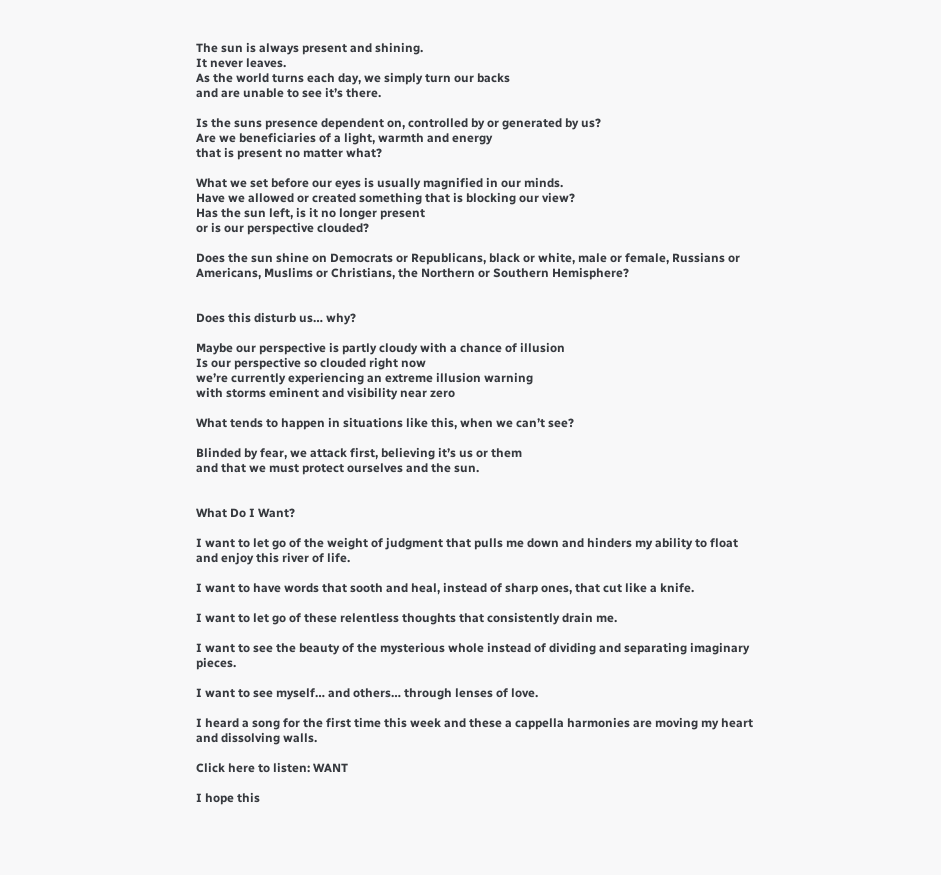The sun is always present and shining.
It never leaves.
As the world turns each day, we simply turn our backs
and are unable to see it’s there.

Is the suns presence dependent on, controlled by or generated by us?
Are we beneficiaries of a light, warmth and energy
that is present no matter what?

What we set before our eyes is usually magnified in our minds.
Have we allowed or created something that is blocking our view?
Has the sun left, is it no longer present
or is our perspective clouded?

Does the sun shine on Democrats or Republicans, black or white, male or female, Russians or Americans, Muslims or Christians, the Northern or Southern Hemisphere?


Does this disturb us… why?

Maybe our perspective is partly cloudy with a chance of illusion
Is our perspective so clouded right now
we’re currently experiencing an extreme illusion warning
with storms eminent and visibility near zero

What tends to happen in situations like this, when we can’t see?

Blinded by fear, we attack first, believing it’s us or them
and that we must protect ourselves and the sun.


What Do I Want?

I want to let go of the weight of judgment that pulls me down and hinders my ability to float and enjoy this river of life.

I want to have words that sooth and heal, instead of sharp ones, that cut like a knife.

I want to let go of these relentless thoughts that consistently drain me.

I want to see the beauty of the mysterious whole instead of dividing and separating imaginary pieces.

I want to see myself… and others… through lenses of love.

I heard a song for the first time this week and these a cappella harmonies are moving my heart and dissolving walls.

Click here to listen: WANT

I hope this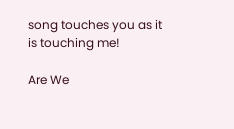song touches you as it is touching me!

Are We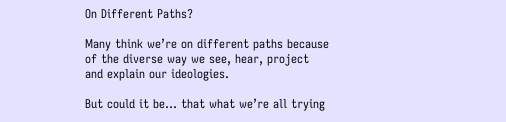On Different Paths?

Many think we’re on different paths because of the diverse way we see, hear, project and explain our ideologies.

But could it be… that what we’re all trying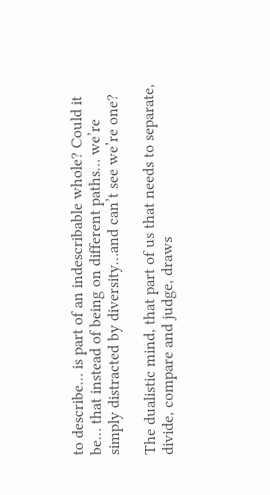to describe… is part of an indescribable whole? Could it be… that instead of being on different paths… we’re simply distracted by diversity…and can’t see we’re one?

The dualistic mind, that part of us that needs to separate, divide, compare and judge, draws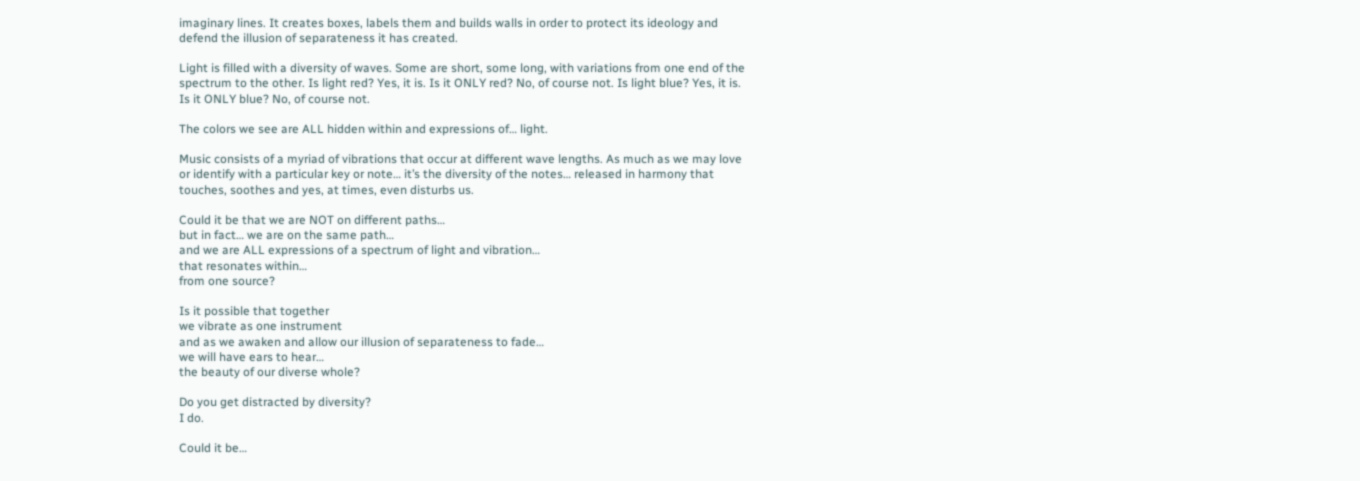imaginary lines. It creates boxes, labels them and builds walls in order to protect its ideology and defend the illusion of separateness it has created.

Light is filled with a diversity of waves. Some are short, some long, with variations from one end of the spectrum to the other. Is light red? Yes, it is. Is it ONLY red? No, of course not. Is light blue? Yes, it is. Is it ONLY blue? No, of course not.

The colors we see are ALL hidden within and expressions of… light.

Music consists of a myriad of vibrations that occur at different wave lengths. As much as we may love or identify with a particular key or note… it’s the diversity of the notes… released in harmony that touches, soothes and yes, at times, even disturbs us.

Could it be that we are NOT on different paths…
but in fact… we are on the same path…
and we are ALL expressions of a spectrum of light and vibration…
that resonates within…
from one source?

Is it possible that together
we vibrate as one instrument
and as we awaken and allow our illusion of separateness to fade…
we will have ears to hear…
the beauty of our diverse whole?

Do you get distracted by diversity?
I do.

Could it be…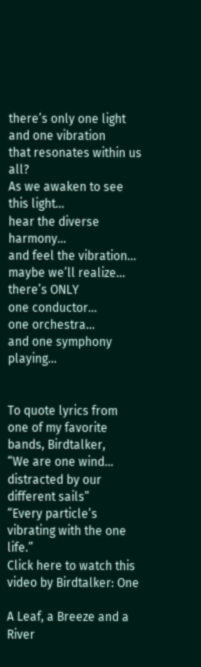there’s only one light
and one vibration
that resonates within us all?
As we awaken to see this light…
hear the diverse harmony…
and feel the vibration…
maybe we’ll realize…
there’s ONLY
one conductor…
one orchestra…
and one symphony playing…


To quote lyrics from one of my favorite bands, Birdtalker,
“We are one wind… distracted by our different sails”
“Every particle’s vibrating with the one life.”
Click here to watch this video by Birdtalker: One

A Leaf, a Breeze and a River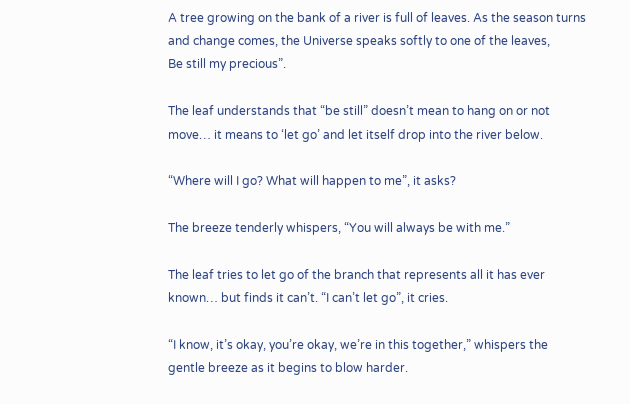A tree growing on the bank of a river is full of leaves. As the season turns and change comes, the Universe speaks softly to one of the leaves,
Be still my precious”.

The leaf understands that “be still” doesn’t mean to hang on or not move… it means to ‘let go’ and let itself drop into the river below.

“Where will I go? What will happen to me”, it asks?

The breeze tenderly whispers, “You will always be with me.”

The leaf tries to let go of the branch that represents all it has ever known… but finds it can’t. “I can’t let go”, it cries.

“I know, it’s okay, you’re okay, we’re in this together,” whispers the gentle breeze as it begins to blow harder.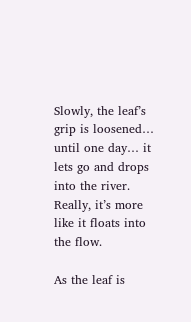Slowly, the leaf’s grip is loosened… until one day… it lets go and drops into the river. Really, it’s more like it floats into the flow.

As the leaf is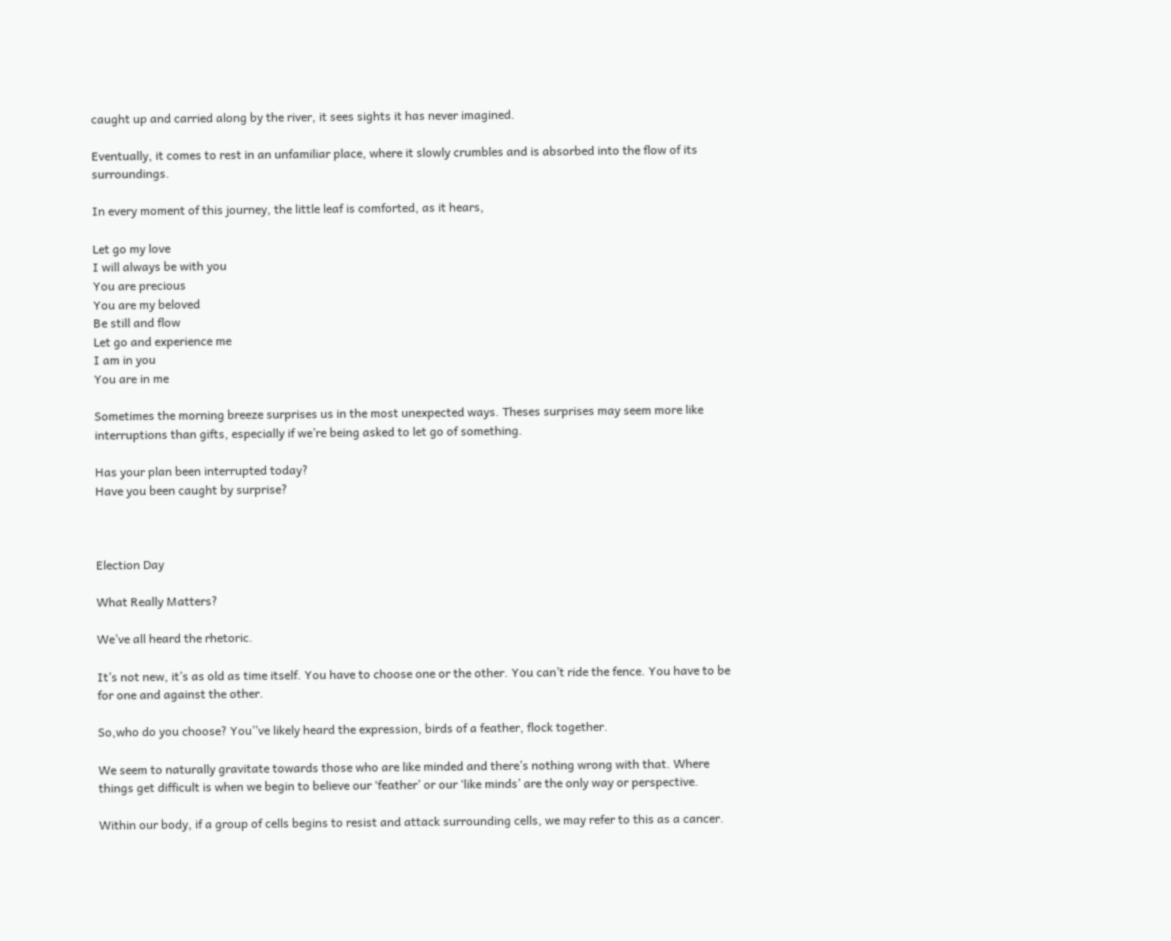caught up and carried along by the river, it sees sights it has never imagined.

Eventually, it comes to rest in an unfamiliar place, where it slowly crumbles and is absorbed into the flow of its surroundings.

In every moment of this journey, the little leaf is comforted, as it hears,

Let go my love
I will always be with you
You are precious
You are my beloved
Be still and flow
Let go and experience me
I am in you
You are in me

Sometimes the morning breeze surprises us in the most unexpected ways. Theses surprises may seem more like interruptions than gifts, especially if we’re being asked to let go of something.

Has your plan been interrupted today?
Have you been caught by surprise?



Election Day

What Really Matters?

We’ve all heard the rhetoric.

It’s not new, it’s as old as time itself. You have to choose one or the other. You can’t ride the fence. You have to be for one and against the other.

So,who do you choose? You’’ve likely heard the expression, birds of a feather, flock together.

We seem to naturally gravitate towards those who are like minded and there’s nothing wrong with that. Where things get difficult is when we begin to believe our ‘feather’ or our ‘like minds’ are the only way or perspective.

Within our body, if a group of cells begins to resist and attack surrounding cells, we may refer to this as a cancer.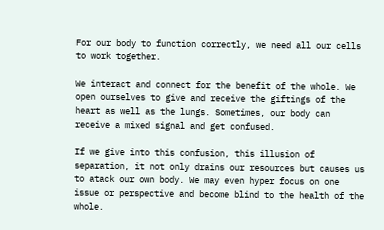For our body to function correctly, we need all our cells to work together.

We interact and connect for the benefit of the whole. We open ourselves to give and receive the giftings of the heart as well as the lungs. Sometimes, our body can receive a mixed signal and get confused.

If we give into this confusion, this illusion of separation, it not only drains our resources but causes us to atack our own body. We may even hyper focus on one issue or perspective and become blind to the health of the whole.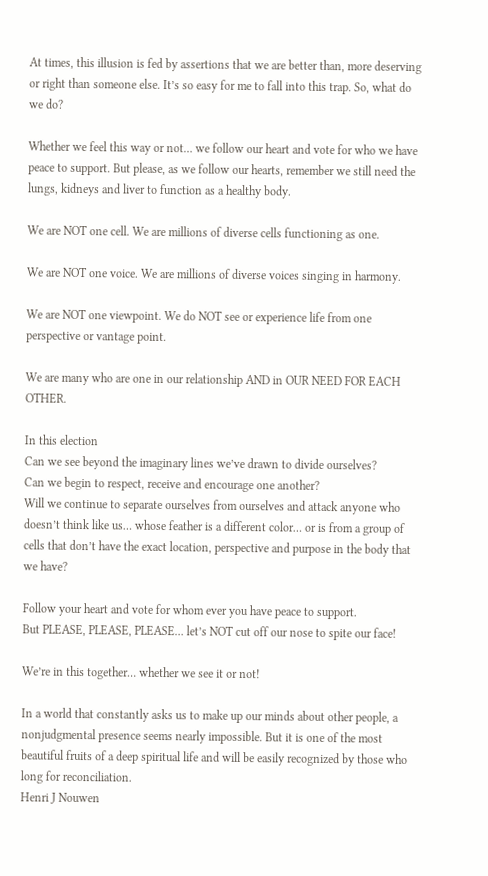At times, this illusion is fed by assertions that we are better than, more deserving or right than someone else. It’s so easy for me to fall into this trap. So, what do we do?

Whether we feel this way or not… we follow our heart and vote for who we have peace to support. But please, as we follow our hearts, remember we still need the lungs, kidneys and liver to function as a healthy body.

We are NOT one cell. We are millions of diverse cells functioning as one.

We are NOT one voice. We are millions of diverse voices singing in harmony.

We are NOT one viewpoint. We do NOT see or experience life from one perspective or vantage point.

We are many who are one in our relationship AND in OUR NEED FOR EACH OTHER.

In this election
Can we see beyond the imaginary lines we’ve drawn to divide ourselves?
Can we begin to respect, receive and encourage one another?
Will we continue to separate ourselves from ourselves and attack anyone who doesn’t think like us… whose feather is a different color… or is from a group of cells that don’t have the exact location, perspective and purpose in the body that we have?

Follow your heart and vote for whom ever you have peace to support.
But PLEASE, PLEASE, PLEASE… let’s NOT cut off our nose to spite our face!

We’re in this together… whether we see it or not!

In a world that constantly asks us to make up our minds about other people, a nonjudgmental presence seems nearly impossible. But it is one of the most beautiful fruits of a deep spiritual life and will be easily recognized by those who long for reconciliation.
Henri J Nouwen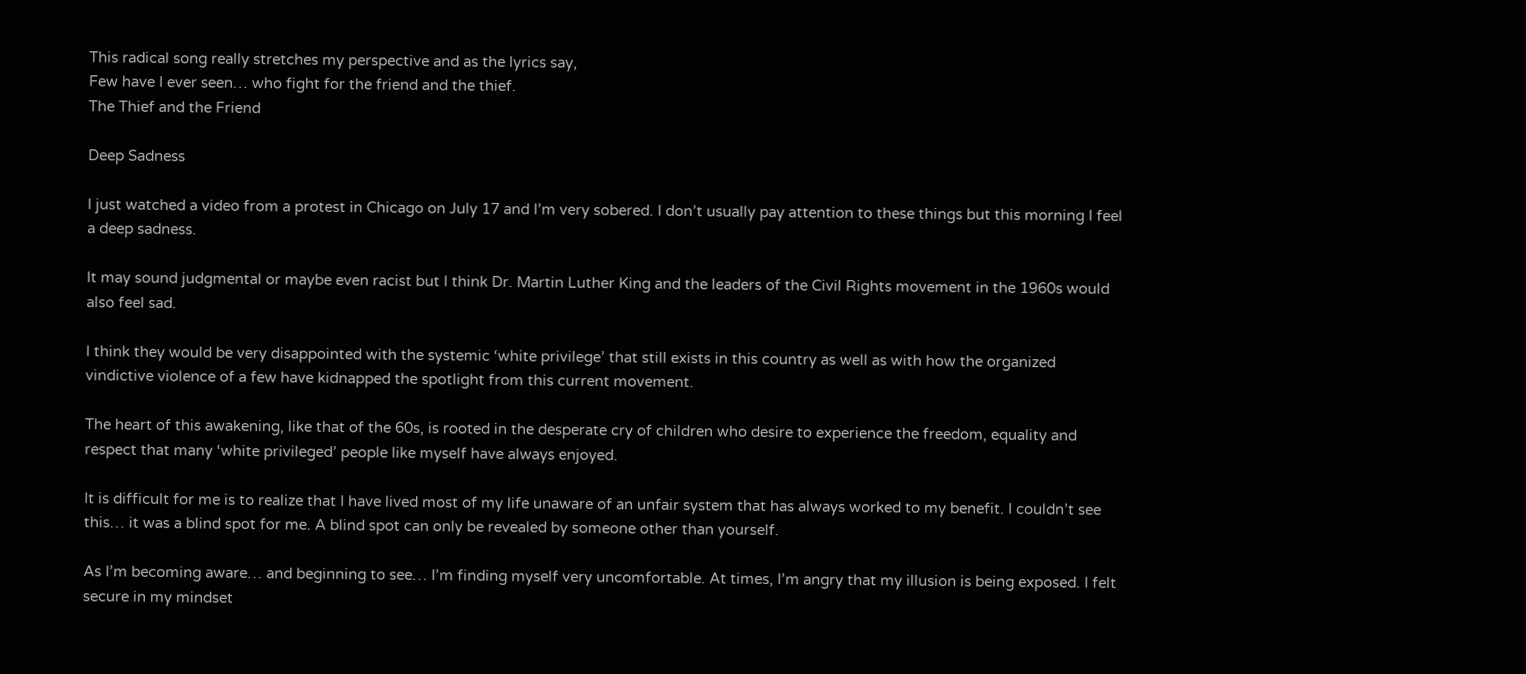This radical song really stretches my perspective and as the lyrics say,
Few have I ever seen… who fight for the friend and the thief.
The Thief and the Friend

Deep Sadness

I just watched a video from a protest in Chicago on July 17 and I’m very sobered. I don’t usually pay attention to these things but this morning I feel a deep sadness.

It may sound judgmental or maybe even racist but I think Dr. Martin Luther King and the leaders of the Civil Rights movement in the 1960s would also feel sad.

I think they would be very disappointed with the systemic ‘white privilege’ that still exists in this country as well as with how the organized vindictive violence of a few have kidnapped the spotlight from this current movement.

The heart of this awakening, like that of the 60s, is rooted in the desperate cry of children who desire to experience the freedom, equality and respect that many ‘white privileged’ people like myself have always enjoyed.

It is difficult for me is to realize that I have lived most of my life unaware of an unfair system that has always worked to my benefit. I couldn’t see this… it was a blind spot for me. A blind spot can only be revealed by someone other than yourself.

As I’m becoming aware… and beginning to see… I’m finding myself very uncomfortable. At times, I’m angry that my illusion is being exposed. I felt secure in my mindset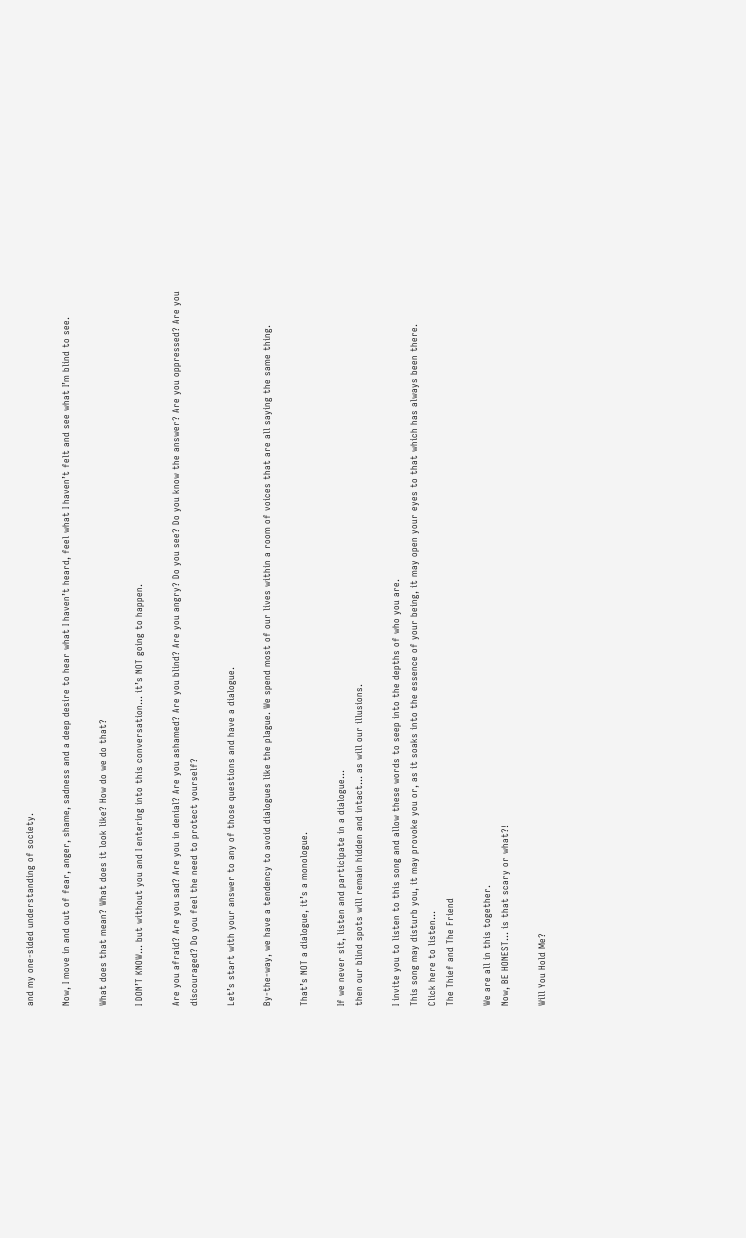and my one-sided understanding of society.

Now, I move in and out of fear, anger, shame, sadness and a deep desire to hear what I haven’t heard, feel what I haven’t felt and see what I’m blind to see.

What does that mean? What does it look like? How do we do that?

I DON’T KNOW… but without you and I entering into this conversation… it’s NOT going to happen.

Are you afraid? Are you sad? Are you in denial? Are you ashamed? Are you blind? Are you angry? Do you see? Do you know the answer? Are you oppressed? Are you discouraged? Do you feel the need to protect yourself?

Let’s start with your answer to any of those questions and have a dialogue.

By-the-way, we have a tendency to avoid dialogues like the plague. We spend most of our lives within a room of voices that are all saying the same thing.

That’s NOT a dialogue, it’s a monologue.

If we never sit, listen and participate in a dialogue…
then our blind spots will remain hidden and intact… as will our illusions.

I invite you to listen to this song and allow these words to seep into the depths of who you are.
This song may disturb you, it may provoke you or, as it soaks into the essence of your being, it may open your eyes to that which has always been there.
Click here to listen…
The Thief and The Friend

We are all in this together.
Now, BE HONEST… is that scary or what?!

Will You Hold Me?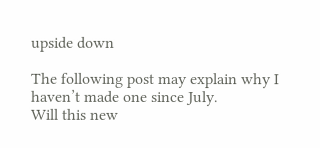upside down

The following post may explain why I haven’t made one since July.
Will this new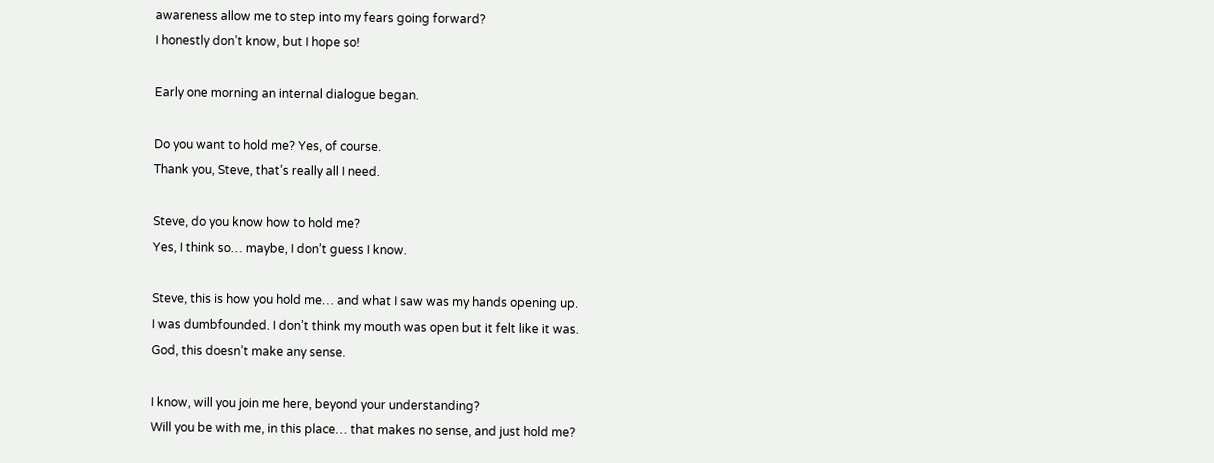awareness allow me to step into my fears going forward?
I honestly don’t know, but I hope so!

Early one morning an internal dialogue began.

Do you want to hold me? Yes, of course.
Thank you, Steve, that’s really all I need.

Steve, do you know how to hold me?
Yes, I think so… maybe, I don’t guess I know.

Steve, this is how you hold me… and what I saw was my hands opening up.
I was dumbfounded. I don’t think my mouth was open but it felt like it was.
God, this doesn’t make any sense.

I know, will you join me here, beyond your understanding?
Will you be with me, in this place… that makes no sense, and just hold me?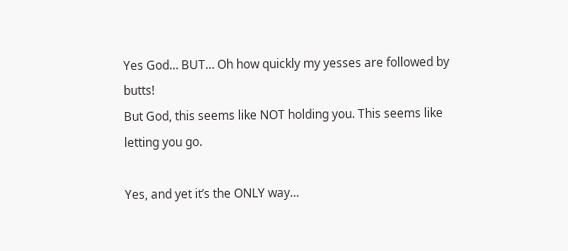Yes God… BUT… Oh how quickly my yesses are followed by butts!
But God, this seems like NOT holding you. This seems like letting you go.

Yes, and yet it’s the ONLY way…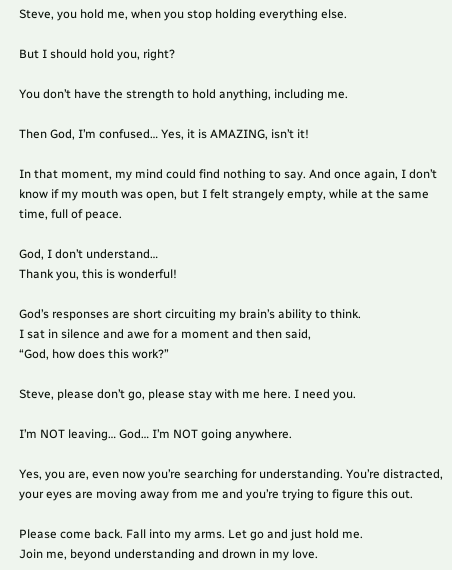Steve, you hold me, when you stop holding everything else.

But I should hold you, right?

You don’t have the strength to hold anything, including me.

Then God, I’m confused… Yes, it is AMAZING, isn’t it!

In that moment, my mind could find nothing to say. And once again, I don’t know if my mouth was open, but I felt strangely empty, while at the same time, full of peace.

God, I don’t understand…
Thank you, this is wonderful!

God’s responses are short circuiting my brain’s ability to think.
I sat in silence and awe for a moment and then said,
“God, how does this work?”

Steve, please don’t go, please stay with me here. I need you.

I’m NOT leaving… God… I’m NOT going anywhere.

Yes, you are, even now you’re searching for understanding. You’re distracted, your eyes are moving away from me and you’re trying to figure this out.

Please come back. Fall into my arms. Let go and just hold me.
Join me, beyond understanding and drown in my love.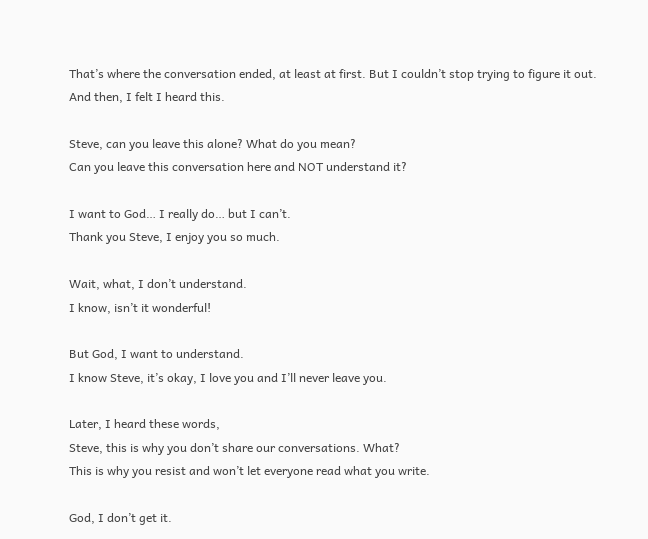That’s where the conversation ended, at least at first. But I couldn’t stop trying to figure it out. And then, I felt I heard this.

Steve, can you leave this alone? What do you mean?
Can you leave this conversation here and NOT understand it?

I want to God… I really do… but I can’t.
Thank you Steve, I enjoy you so much.

Wait, what, I don’t understand.
I know, isn’t it wonderful!

But God, I want to understand.
I know Steve, it’s okay, I love you and I’ll never leave you.

Later, I heard these words,
Steve, this is why you don’t share our conversations. What?
This is why you resist and won’t let everyone read what you write.

God, I don’t get it.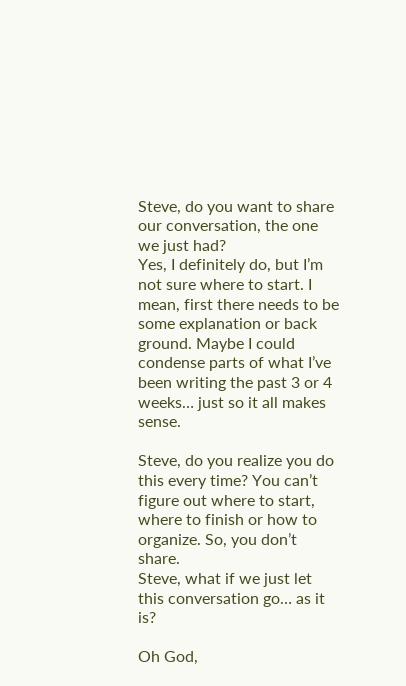Steve, do you want to share our conversation, the one we just had?
Yes, I definitely do, but I’m not sure where to start. I mean, first there needs to be some explanation or back ground. Maybe I could condense parts of what I’ve been writing the past 3 or 4 weeks… just so it all makes sense.

Steve, do you realize you do this every time? You can’t figure out where to start, where to finish or how to organize. So, you don’t share.
Steve, what if we just let this conversation go… as it is?

Oh God,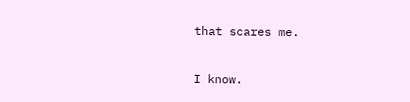that scares me.

I know.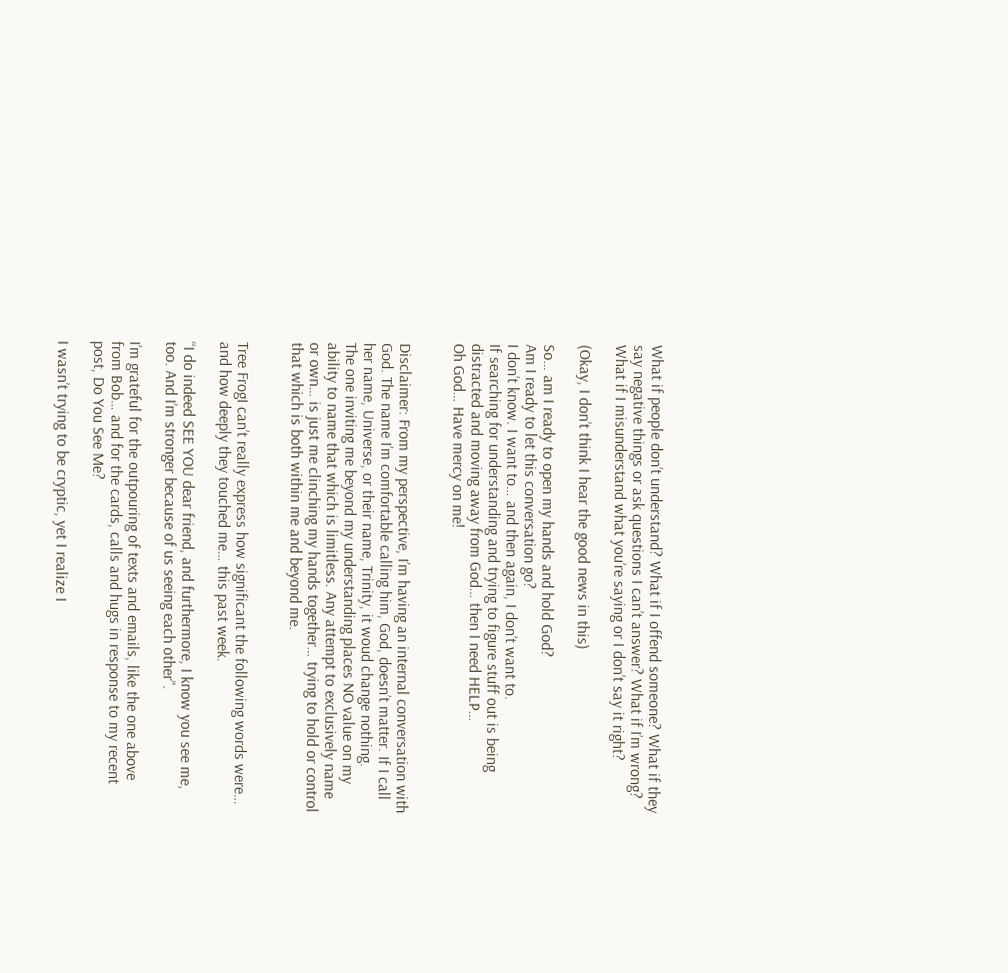What if people don’t understand? What if I offend someone? What if they say negative things or ask questions I can’t answer? What if I’m wrong? What if I misunderstand what you’re saying or I don’t say it right?

(Okay, I don’t think I hear the good news in this)

So… am I ready to open my hands and hold God?
Am I ready to let this conversation go?
I don’t know. I want to… and then again, I don’t want to.
If searching for understanding and trying to figure stuff out is being distracted and moving away from God… then I need HELP…
Oh God… Have mercy on me!


Disclaimer: From my perspective, I’m having an internal conversation with God. The name I’m comfortable calling him, God, doesn’t matter. If I call her name, Universe, or their name, Trinity, it woud change nothing.
The one inviting me beyond my understanding places NO value on my ability to name that which is limitless. Any attempt to exclusively name or own… is just me clinching my hands together… trying to hold or control that which is both within me and beyond me.


Tree FrogI can’t really express how significant the following words were… and how deeply they touched me… this past week.

“I do indeed SEE YOU dear friend, and furthermore, I know you see me, too. And I’m stronger because of us seeing each other”.

I’m grateful for the outpouring of texts and emails, like the one above from Bob… and for the cards, calls and hugs in response to my recent post, Do You See Me?

I wasn’t trying to be cryptic, yet I realize I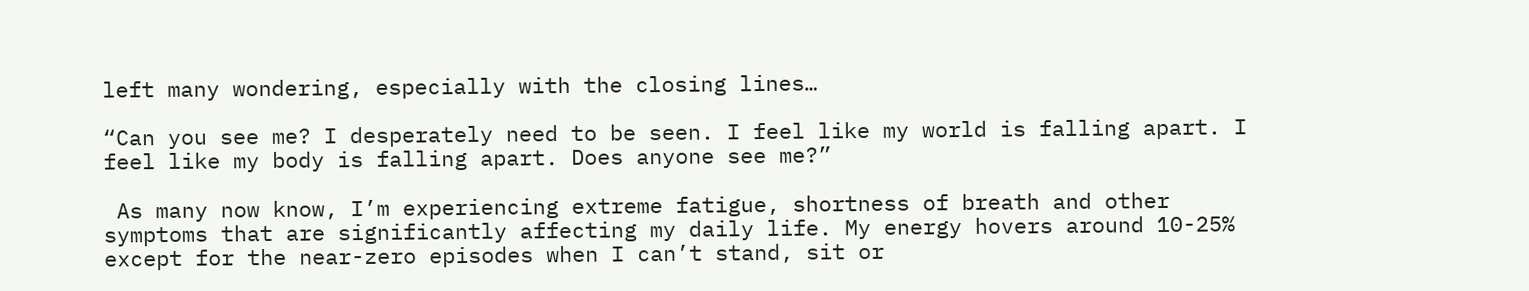left many wondering, especially with the closing lines…

“Can you see me? I desperately need to be seen. I feel like my world is falling apart. I feel like my body is falling apart. Does anyone see me?”

 As many now know, I’m experiencing extreme fatigue, shortness of breath and other symptoms that are significantly affecting my daily life. My energy hovers around 10-25% except for the near-zero episodes when I can’t stand, sit or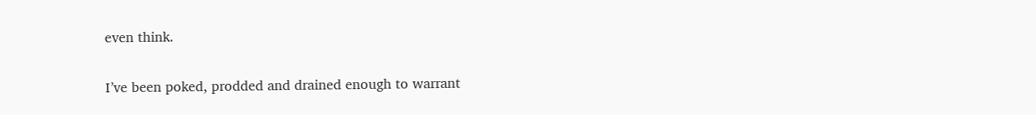even think.

I’ve been poked, prodded and drained enough to warrant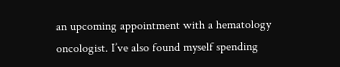an upcoming appointment with a hematology oncologist. I’ve also found myself spending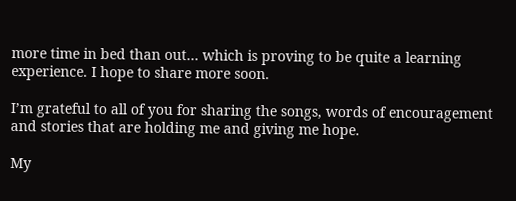more time in bed than out… which is proving to be quite a learning experience. I hope to share more soon.

I’m grateful to all of you for sharing the songs, words of encouragement and stories that are holding me and giving me hope.

My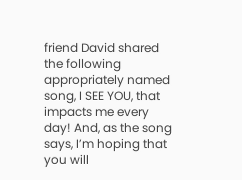friend David shared the following appropriately named song, I SEE YOU, that impacts me every day! And, as the song says, I’m hoping that you will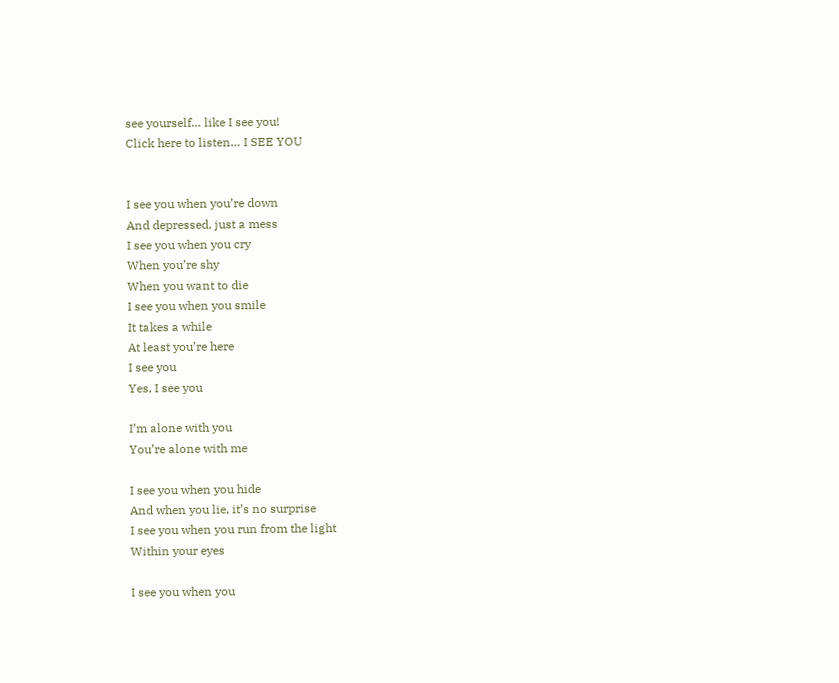see yourself… like I see you!
Click here to listen… I SEE YOU


I see you when you’re down
And depressed, just a mess
I see you when you cry
When you’re shy
When you want to die
I see you when you smile
It takes a while
At least you’re here
I see you
Yes, I see you

I’m alone with you
You’re alone with me

I see you when you hide
And when you lie, it’s no surprise
I see you when you run from the light
Within your eyes

I see you when you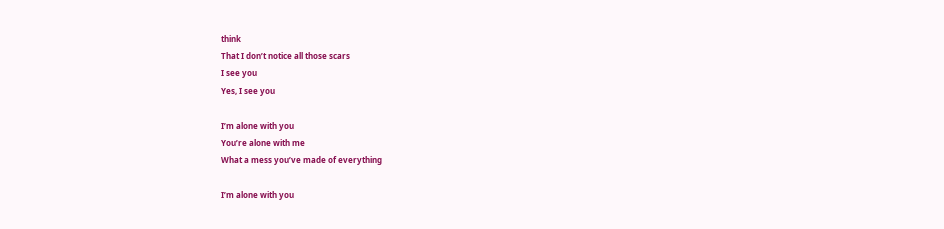think
That I don’t notice all those scars
I see you
Yes, I see you

I’m alone with you
You’re alone with me
What a mess you’ve made of everything

I’m alone with you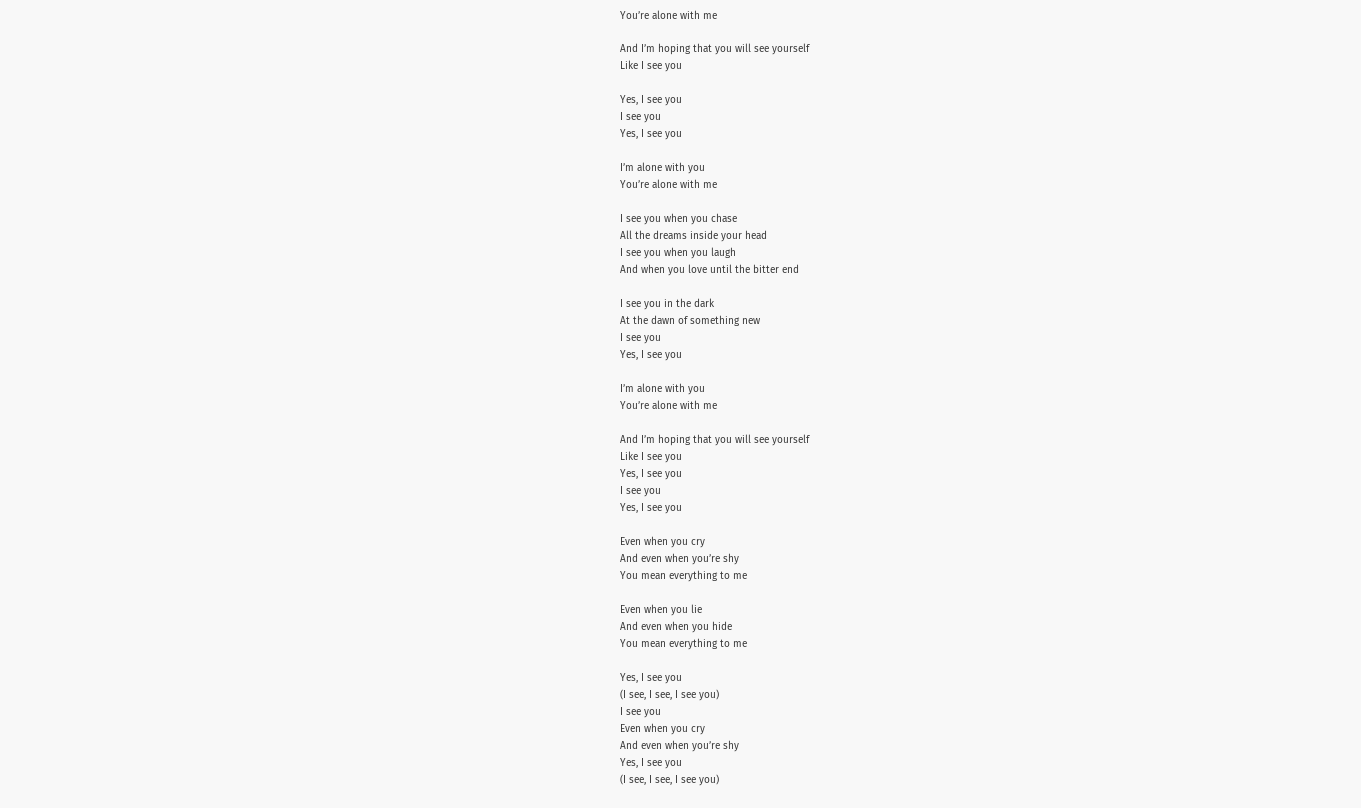You’re alone with me

And I’m hoping that you will see yourself
Like I see you

Yes, I see you
I see you
Yes, I see you

I’m alone with you
You’re alone with me

I see you when you chase
All the dreams inside your head
I see you when you laugh
And when you love until the bitter end

I see you in the dark
At the dawn of something new
I see you
Yes, I see you

I’m alone with you
You’re alone with me

And I’m hoping that you will see yourself
Like I see you
Yes, I see you
I see you
Yes, I see you

Even when you cry
And even when you’re shy
You mean everything to me

Even when you lie
And even when you hide
You mean everything to me

Yes, I see you
(I see, I see, I see you)
I see you
Even when you cry
And even when you’re shy
Yes, I see you
(I see, I see, I see you)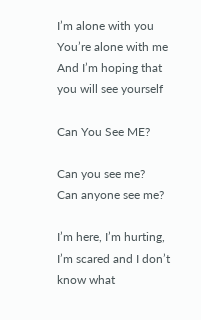I’m alone with you
You’re alone with me
And I’m hoping that you will see yourself

Can You See ME?

Can you see me?
Can anyone see me?

I’m here, I’m hurting, I’m scared and I don’t know what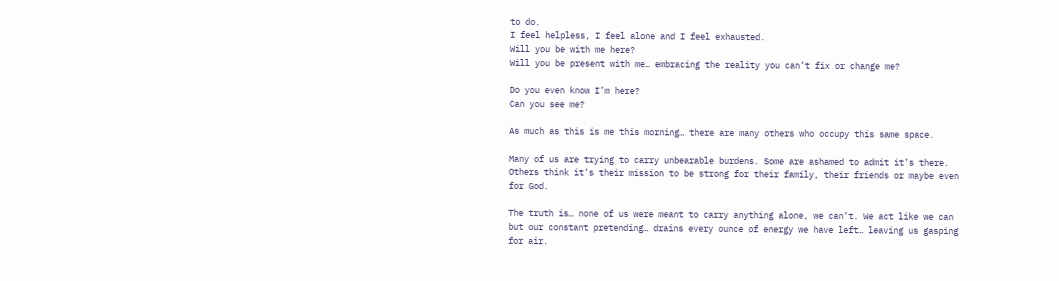to do.
I feel helpless, I feel alone and I feel exhausted.
Will you be with me here?
Will you be present with me… embracing the reality you can’t fix or change me?

Do you even know I’m here?
Can you see me?

As much as this is me this morning… there are many others who occupy this same space.

Many of us are trying to carry unbearable burdens. Some are ashamed to admit it’s there. Others think it’s their mission to be strong for their family, their friends or maybe even for God.

The truth is… none of us were meant to carry anything alone, we can’t. We act like we can but our constant pretending… drains every ounce of energy we have left… leaving us gasping for air.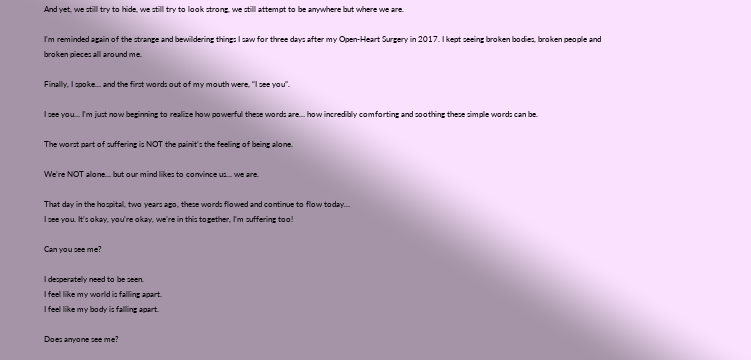And yet, we still try to hide, we still try to look strong, we still attempt to be anywhere but where we are.

I’m reminded again of the strange and bewildering things I saw for three days after my Open-Heart Surgery in 2017. I kept seeing broken bodies, broken people and broken pieces all around me.

Finally, I spoke… and the first words out of my mouth were, “I see you”.

I see you… I’m just now beginning to realize how powerful these words are… how incredibly comforting and soothing these simple words can be.

The worst part of suffering is NOT the painit’s the feeling of being alone.

We’re NOT alone… but our mind likes to convince us… we are.

That day in the hospital, two years ago, these words flowed and continue to flow today…
I see you. It’s okay, you’re okay, we’re in this together, I’m suffering too!

Can you see me?

I desperately need to be seen.
I feel like my world is falling apart.
I feel like my body is falling apart.

Does anyone see me?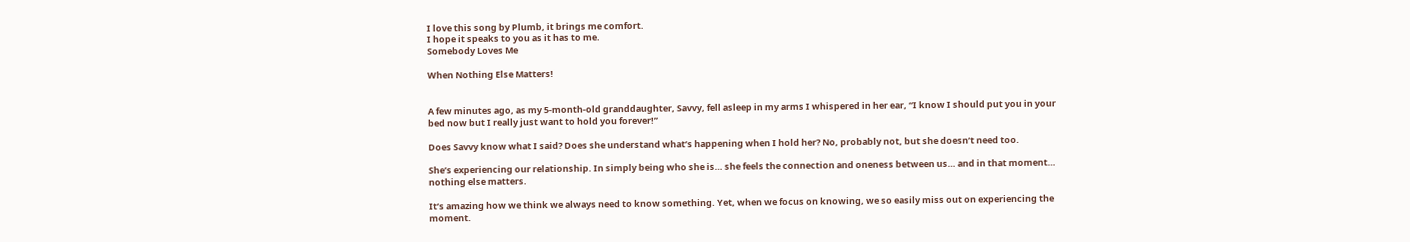I love this song by Plumb, it brings me comfort.
I hope it speaks to you as it has to me.
Somebody Loves Me

When Nothing Else Matters!


A few minutes ago, as my 5-month-old granddaughter, Savvy, fell asleep in my arms I whispered in her ear, “I know I should put you in your bed now but I really just want to hold you forever!”

Does Savvy know what I said? Does she understand what’s happening when I hold her? No, probably not, but she doesn’t need too.

She’s experiencing our relationship. In simply being who she is… she feels the connection and oneness between us… and in that moment… nothing else matters.

It’s amazing how we think we always need to know something. Yet, when we focus on knowing, we so easily miss out on experiencing the moment.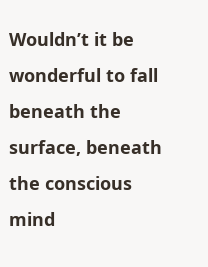Wouldn’t it be wonderful to fall beneath the surface, beneath the conscious mind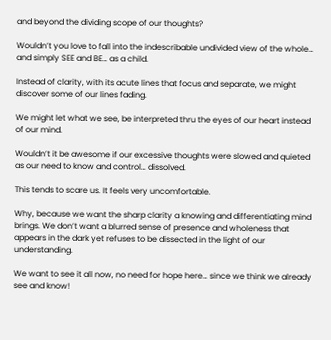and beyond the dividing scope of our thoughts?

Wouldn’t you love to fall into the indescribable undivided view of the whole… and simply SEE and BE… as a child.

Instead of clarity, with its acute lines that focus and separate, we might discover some of our lines fading.

We might let what we see, be interpreted thru the eyes of our heart instead of our mind.

Wouldn’t it be awesome if our excessive thoughts were slowed and quieted as our need to know and control… dissolved.

This tends to scare us. It feels very uncomfortable.

Why, because we want the sharp clarity a knowing and differentiating mind brings. We don’t want a blurred sense of presence and wholeness that appears in the dark yet refuses to be dissected in the light of our understanding.

We want to see it all now, no need for hope here… since we think we already see and know!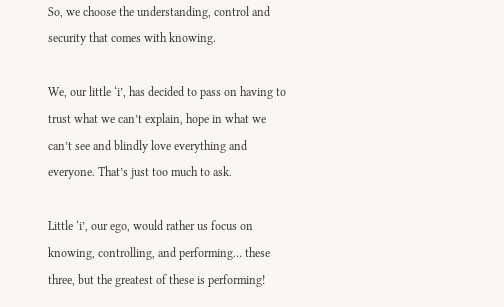So, we choose the understanding, control and security that comes with knowing.

We, our little ‘i’, has decided to pass on having to trust what we can’t explain, hope in what we can’t see and blindly love everything and everyone. That’s just too much to ask.

Little ‘i’, our ego, would rather us focus on knowing, controlling, and performing… these three, but the greatest of these is performing!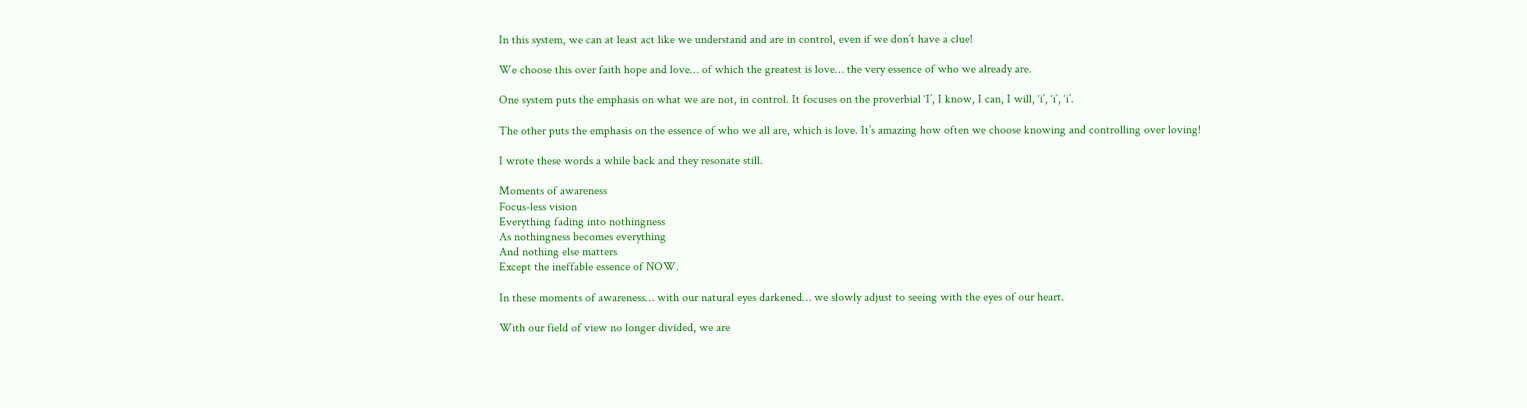In this system, we can at least act like we understand and are in control, even if we don’t have a clue!

We choose this over faith hope and love… of which the greatest is love… the very essence of who we already are.

One system puts the emphasis on what we are not, in control. It focuses on the proverbial ‘I’, I know, I can, I will, ‘i’, ‘i’, ‘i’.

The other puts the emphasis on the essence of who we all are, which is love. It’s amazing how often we choose knowing and controlling over loving!

I wrote these words a while back and they resonate still.

Moments of awareness
Focus-less vision
Everything fading into nothingness
As nothingness becomes everything
And nothing else matters
Except the ineffable essence of NOW.

In these moments of awareness… with our natural eyes darkened… we slowly adjust to seeing with the eyes of our heart.

With our field of view no longer divided, we are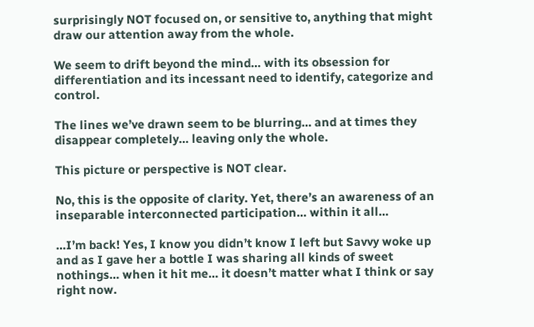surprisingly NOT focused on, or sensitive to, anything that might draw our attention away from the whole.

We seem to drift beyond the mind… with its obsession for differentiation and its incessant need to identify, categorize and control.

The lines we’ve drawn seem to be blurring… and at times they disappear completely… leaving only the whole.

This picture or perspective is NOT clear.

No, this is the opposite of clarity. Yet, there’s an awareness of an inseparable interconnected participation… within it all…

…I’m back! Yes, I know you didn’t know I left but Savvy woke up and as I gave her a bottle I was sharing all kinds of sweet nothings… when it hit me… it doesn’t matter what I think or say right now.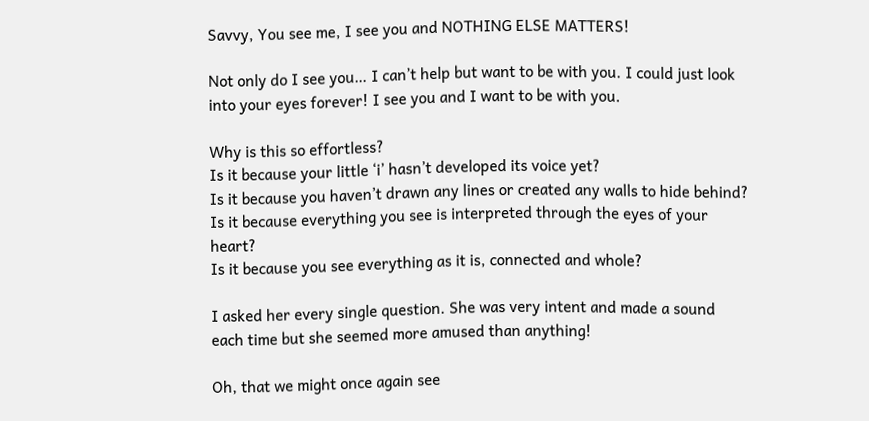Savvy, You see me, I see you and NOTHING ELSE MATTERS!

Not only do I see you… I can’t help but want to be with you. I could just look into your eyes forever! I see you and I want to be with you.

Why is this so effortless?
Is it because your little ‘i’ hasn’t developed its voice yet?
Is it because you haven’t drawn any lines or created any walls to hide behind?
Is it because everything you see is interpreted through the eyes of your heart?
Is it because you see everything as it is, connected and whole?

I asked her every single question. She was very intent and made a sound each time but she seemed more amused than anything!

Oh, that we might once again see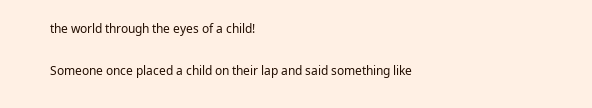the world through the eyes of a child!

Someone once placed a child on their lap and said something like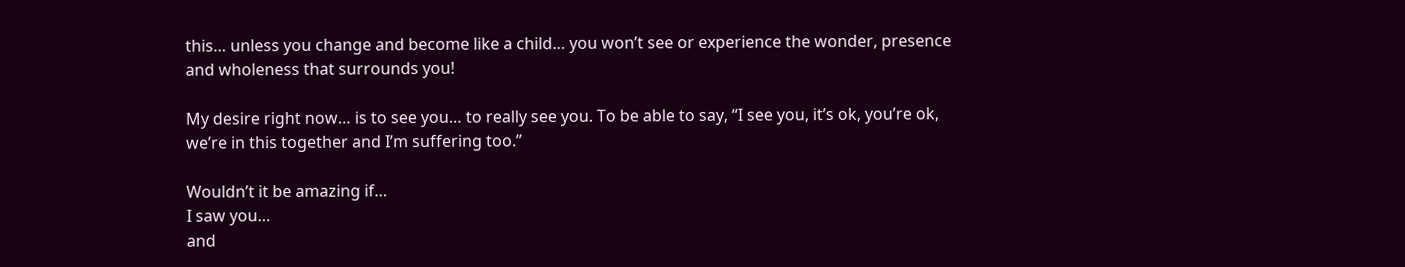this… unless you change and become like a child… you won’t see or experience the wonder, presence and wholeness that surrounds you!

My desire right now… is to see you… to really see you. To be able to say, “I see you, it’s ok, you’re ok, we’re in this together and I’m suffering too.”

Wouldn’t it be amazing if…
I saw you…
and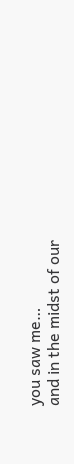you saw me…
and in the midst of our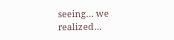seeing… we realized…